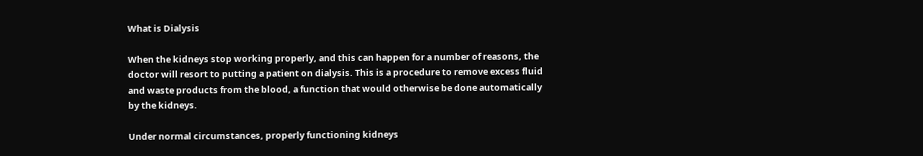What is Dialysis

When the kidneys stop working properly, and this can happen for a number of reasons, the doctor will resort to putting a patient on dialysis. This is a procedure to remove excess fluid and waste products from the blood, a function that would otherwise be done automatically by the kidneys.

Under normal circumstances, properly functioning kidneys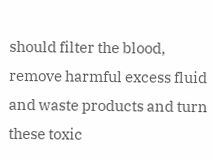should filter the blood, remove harmful excess fluid and waste products and turn these toxic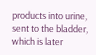products into urine, sent to the bladder, which is later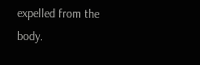expelled from the body.